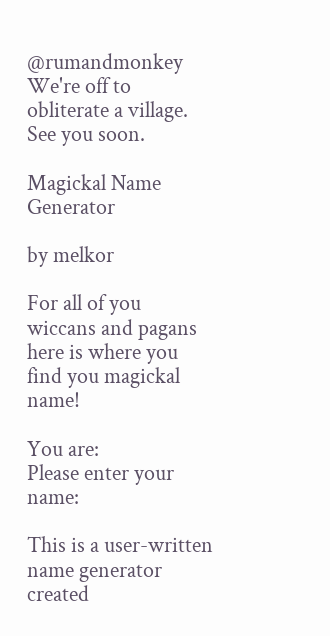@rumandmonkey We're off to obliterate a village. See you soon.

Magickal Name Generator

by melkor

For all of you wiccans and pagans
here is where you find you magickal name!

You are:
Please enter your name:

This is a user-written name generator created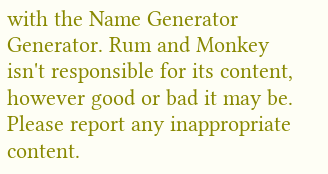with the Name Generator Generator. Rum and Monkey isn't responsible for its content, however good or bad it may be. Please report any inappropriate content.